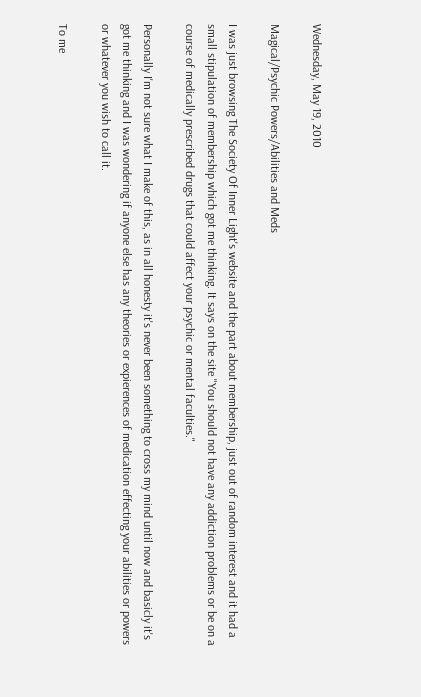Wednesday, May 19, 2010

Magical/Psychic Powers/Abilities and Meds

I was just browsing The Society Of Inner Light's website and the part about membership, just out of random interest and it had a small stipulation of membership which got me thinking. It says on the site "You should not have any addiction problems or be on a course of medically prescribed drugs that could affect your psychic or mental faculties."

Personally I'm not sure what I make of this, as in all honesty it's never been something to cross my mind until now and basicly it's got me thinking and I was wondering if anyone else has any theories or expierences of medication effecting your abilities or powers or whatever you wish to call it.

To me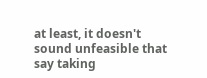at least, it doesn't sound unfeasible that say taking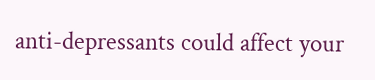anti-depressants could affect your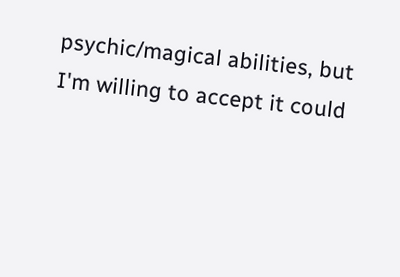psychic/magical abilities, but I'm willing to accept it could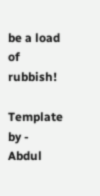be a load of rubbish!

Template by - Abdul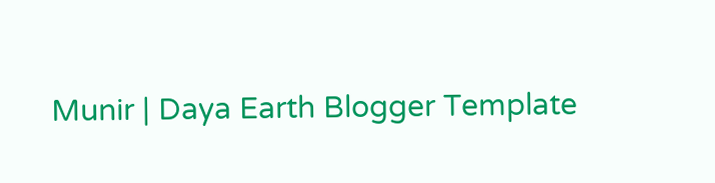Munir | Daya Earth Blogger Template